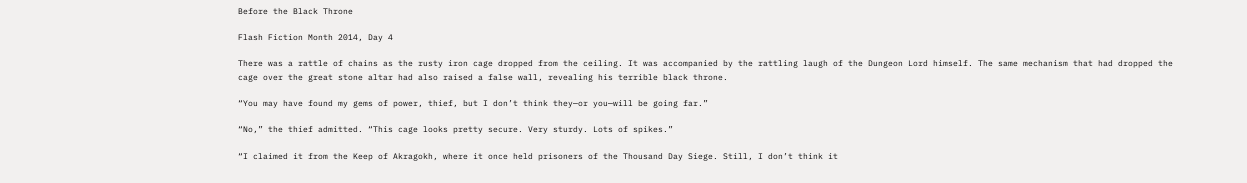Before the Black Throne

Flash Fiction Month 2014, Day 4

There was a rattle of chains as the rusty iron cage dropped from the ceiling. It was accompanied by the rattling laugh of the Dungeon Lord himself. The same mechanism that had dropped the cage over the great stone altar had also raised a false wall, revealing his terrible black throne.

“You may have found my gems of power, thief, but I don’t think they—or you—will be going far.”

“No,” the thief admitted. “This cage looks pretty secure. Very sturdy. Lots of spikes.”

“I claimed it from the Keep of Akragokh, where it once held prisoners of the Thousand Day Siege. Still, I don’t think it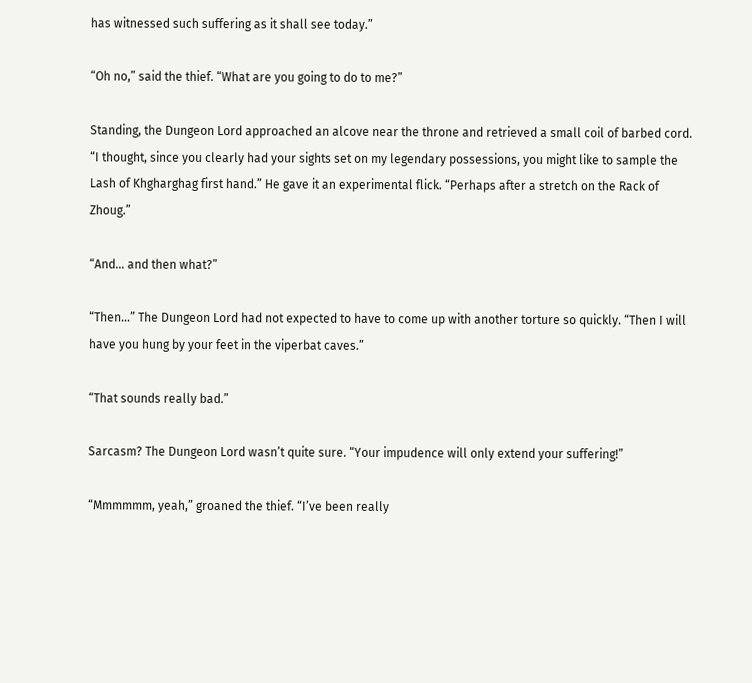has witnessed such suffering as it shall see today.”

“Oh no,” said the thief. “What are you going to do to me?”

Standing, the Dungeon Lord approached an alcove near the throne and retrieved a small coil of barbed cord. “I thought, since you clearly had your sights set on my legendary possessions, you might like to sample the Lash of Khgharghag first hand.” He gave it an experimental flick. “Perhaps after a stretch on the Rack of Zhoug.”

“And… and then what?”

“Then…” The Dungeon Lord had not expected to have to come up with another torture so quickly. “Then I will have you hung by your feet in the viperbat caves.”

“That sounds really bad.”

Sarcasm? The Dungeon Lord wasn’t quite sure. “Your impudence will only extend your suffering!”

“Mmmmmm, yeah,” groaned the thief. “I’ve been really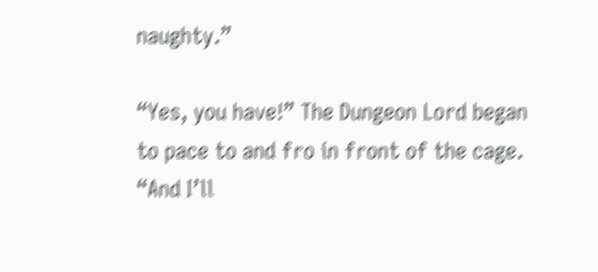naughty.”

“Yes, you have!” The Dungeon Lord began to pace to and fro in front of the cage. “And I’ll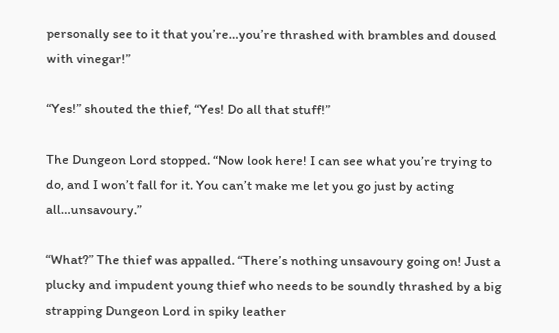personally see to it that you’re…you’re thrashed with brambles and doused with vinegar!”

“Yes!” shouted the thief, “Yes! Do all that stuff!”

The Dungeon Lord stopped. “Now look here! I can see what you’re trying to do, and I won’t fall for it. You can’t make me let you go just by acting all…unsavoury.”

“What?” The thief was appalled. “There’s nothing unsavoury going on! Just a plucky and impudent young thief who needs to be soundly thrashed by a big strapping Dungeon Lord in spiky leather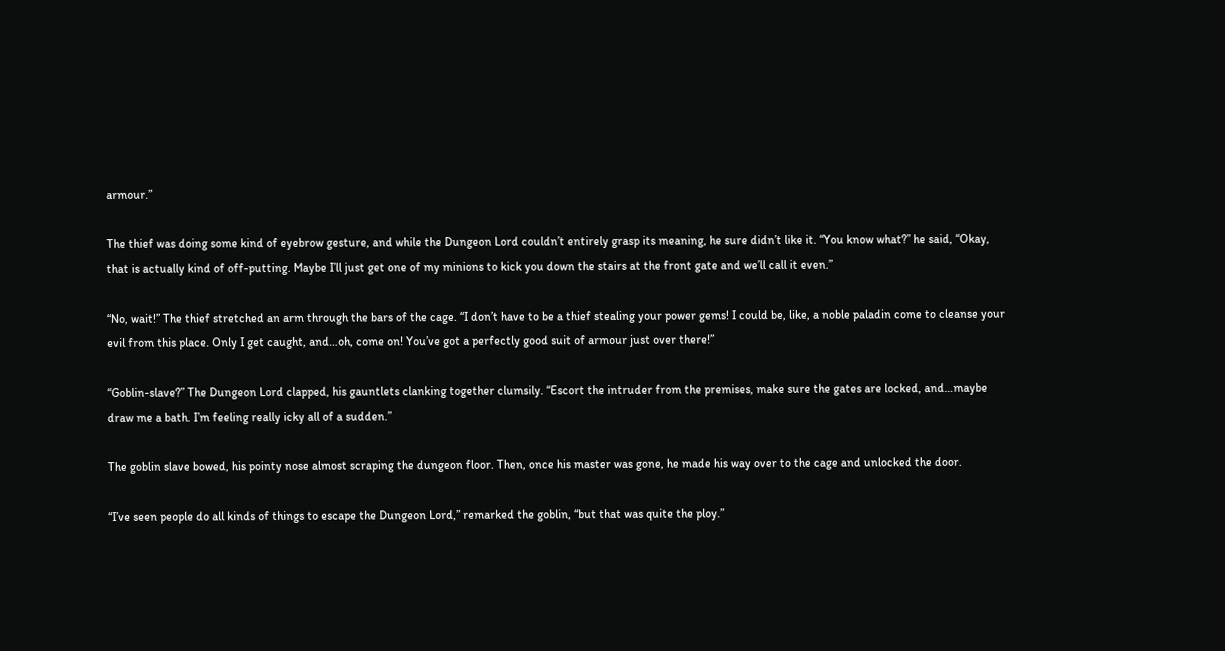armour.”

The thief was doing some kind of eyebrow gesture, and while the Dungeon Lord couldn’t entirely grasp its meaning, he sure didn’t like it. “You know what?” he said, “Okay, that is actually kind of off-putting. Maybe I’ll just get one of my minions to kick you down the stairs at the front gate and we’ll call it even.”

“No, wait!” The thief stretched an arm through the bars of the cage. “I don’t have to be a thief stealing your power gems! I could be, like, a noble paladin come to cleanse your evil from this place. Only I get caught, and…oh, come on! You’ve got a perfectly good suit of armour just over there!”

“Goblin-slave?” The Dungeon Lord clapped, his gauntlets clanking together clumsily. “Escort the intruder from the premises, make sure the gates are locked, and…maybe draw me a bath. I’m feeling really icky all of a sudden.”

The goblin slave bowed, his pointy nose almost scraping the dungeon floor. Then, once his master was gone, he made his way over to the cage and unlocked the door.

“I’ve seen people do all kinds of things to escape the Dungeon Lord,” remarked the goblin, “but that was quite the ploy.”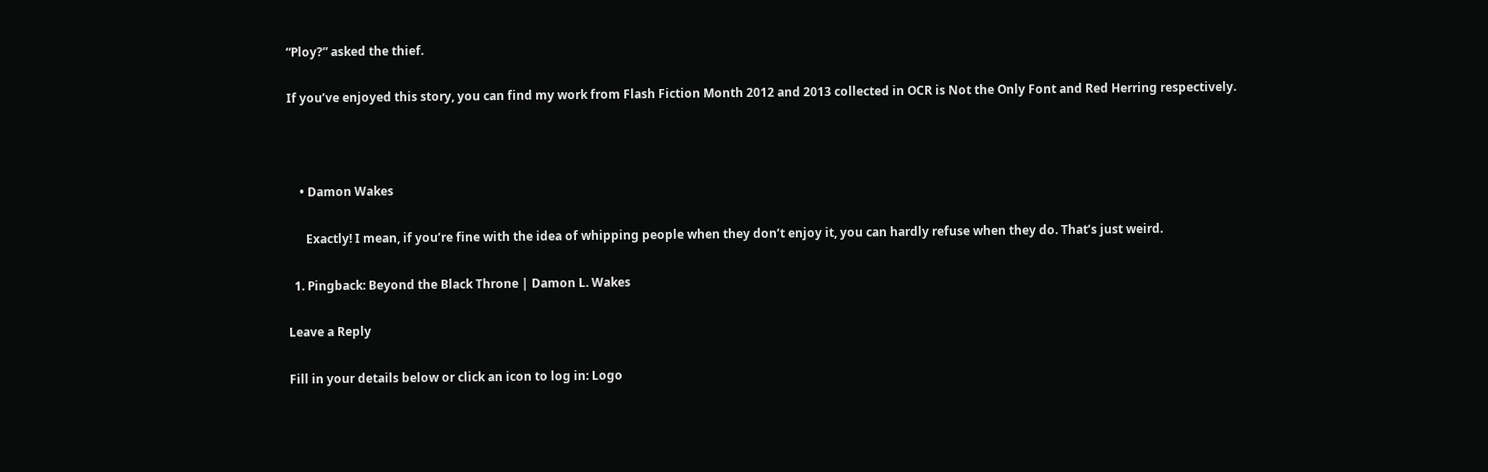“Ploy?” asked the thief.

If you’ve enjoyed this story, you can find my work from Flash Fiction Month 2012 and 2013 collected in OCR is Not the Only Font and Red Herring respectively.



    • Damon Wakes

      Exactly! I mean, if you’re fine with the idea of whipping people when they don’t enjoy it, you can hardly refuse when they do. That’s just weird.

  1. Pingback: Beyond the Black Throne | Damon L. Wakes

Leave a Reply

Fill in your details below or click an icon to log in: Logo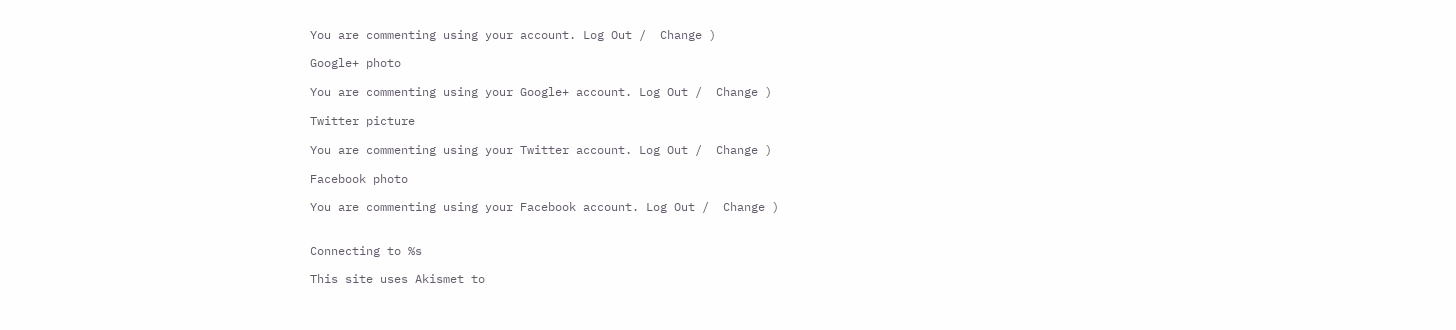You are commenting using your account. Log Out /  Change )

Google+ photo

You are commenting using your Google+ account. Log Out /  Change )

Twitter picture

You are commenting using your Twitter account. Log Out /  Change )

Facebook photo

You are commenting using your Facebook account. Log Out /  Change )


Connecting to %s

This site uses Akismet to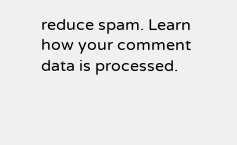reduce spam. Learn how your comment data is processed.